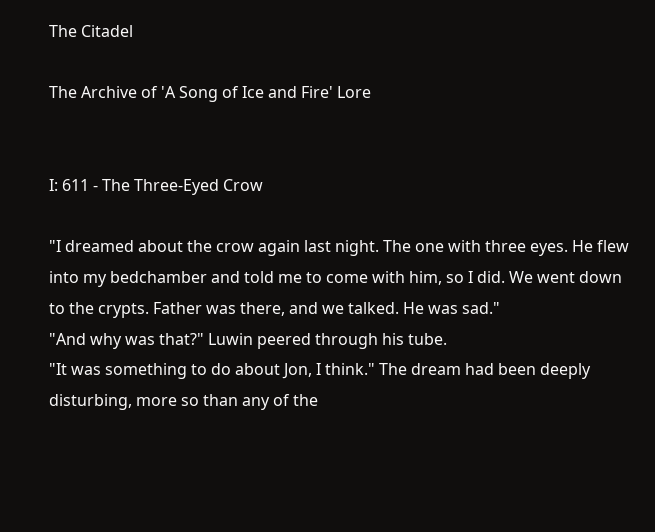The Citadel

The Archive of 'A Song of Ice and Fire' Lore


I: 611 - The Three-Eyed Crow

"I dreamed about the crow again last night. The one with three eyes. He flew into my bedchamber and told me to come with him, so I did. We went down to the crypts. Father was there, and we talked. He was sad."
"And why was that?" Luwin peered through his tube.
"It was something to do about Jon, I think." The dream had been deeply disturbing, more so than any of the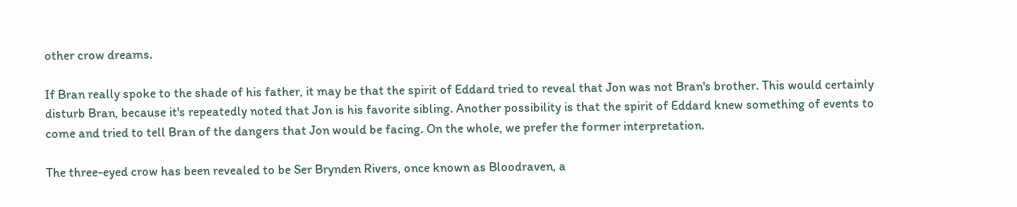other crow dreams.

If Bran really spoke to the shade of his father, it may be that the spirit of Eddard tried to reveal that Jon was not Bran's brother. This would certainly disturb Bran, because it's repeatedly noted that Jon is his favorite sibling. Another possibility is that the spirit of Eddard knew something of events to come and tried to tell Bran of the dangers that Jon would be facing. On the whole, we prefer the former interpretation.

The three-eyed crow has been revealed to be Ser Brynden Rivers, once known as Bloodraven, a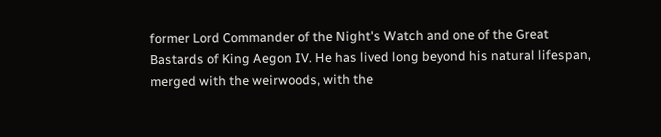former Lord Commander of the Night's Watch and one of the Great Bastards of King Aegon IV. He has lived long beyond his natural lifespan, merged with the weirwoods, with the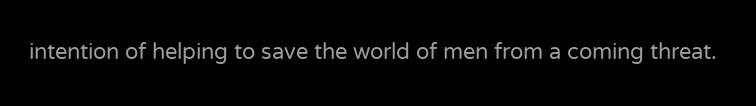intention of helping to save the world of men from a coming threat.